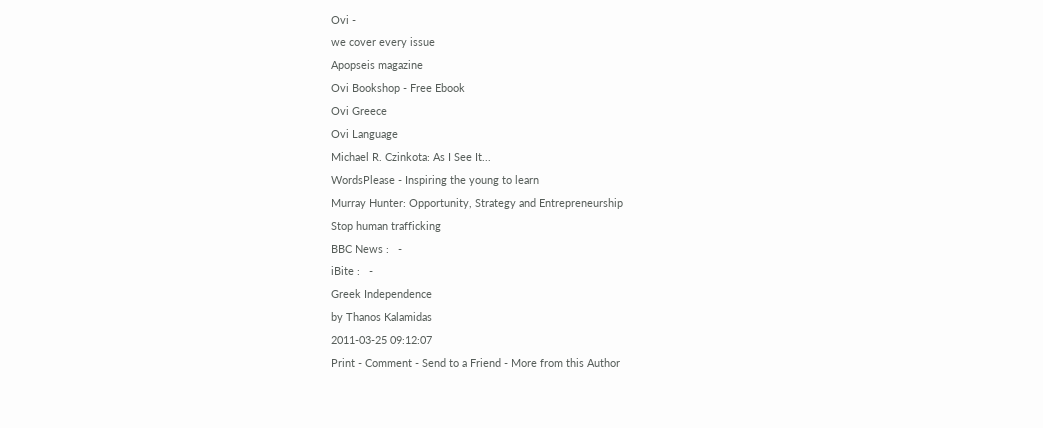Ovi -
we cover every issue
Apopseis magazine
Ovi Bookshop - Free Ebook
Ovi Greece
Ovi Language
Michael R. Czinkota: As I See It...
WordsPlease - Inspiring the young to learn
Murray Hunter: Opportunity, Strategy and Entrepreneurship
Stop human trafficking
BBC News :   -
iBite :   -
Greek Independence
by Thanos Kalamidas
2011-03-25 09:12:07
Print - Comment - Send to a Friend - More from this Author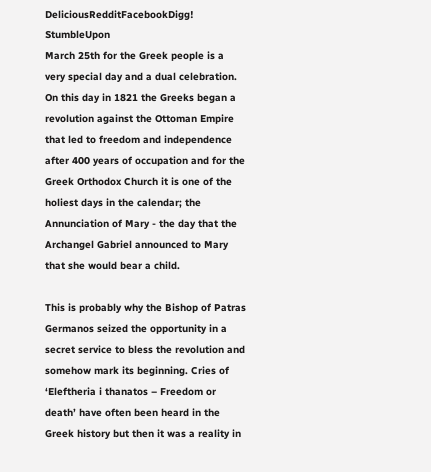DeliciousRedditFacebookDigg! StumbleUpon
March 25th for the Greek people is a very special day and a dual celebration. On this day in 1821 the Greeks began a revolution against the Ottoman Empire that led to freedom and independence after 400 years of occupation and for the Greek Orthodox Church it is one of the holiest days in the calendar; the Annunciation of Mary - the day that the Archangel Gabriel announced to Mary that she would bear a child.

This is probably why the Bishop of Patras Germanos seized the opportunity in a secret service to bless the revolution and somehow mark its beginning. Cries of ‘Eleftheria i thanatos – Freedom or death’ have often been heard in the Greek history but then it was a reality in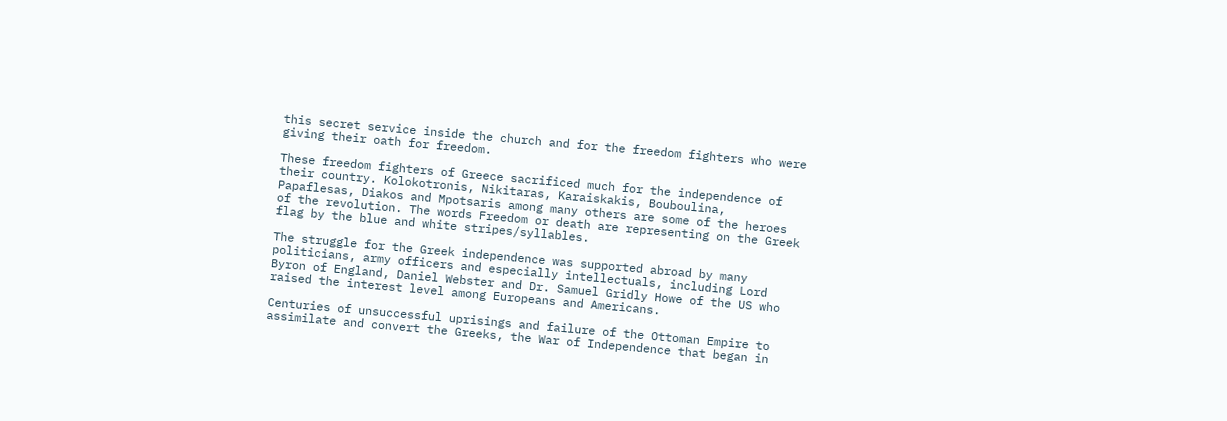this secret service inside the church and for the freedom fighters who were giving their oath for freedom.

These freedom fighters of Greece sacrificed much for the independence of their country. Kolokotronis, Nikitaras, Karaiskakis, Bouboulina, Papaflesas, Diakos and Mpotsaris among many others are some of the heroes of the revolution. The words Freedom or death are representing on the Greek flag by the blue and white stripes/syllables.

The struggle for the Greek independence was supported abroad by many politicians, army officers and especially intellectuals, including Lord Byron of England, Daniel Webster and Dr. Samuel Gridly Howe of the US who raised the interest level among Europeans and Americans.

Centuries of unsuccessful uprisings and failure of the Ottoman Empire to assimilate and convert the Greeks, the War of Independence that began in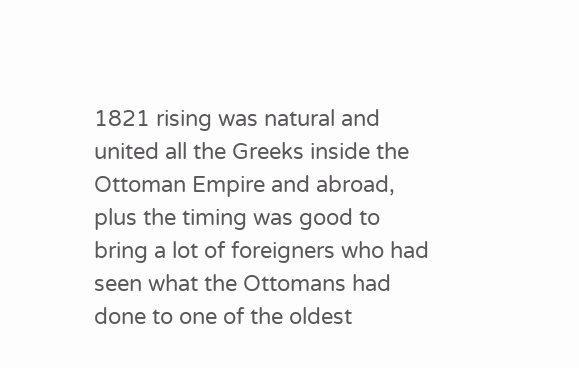1821 rising was natural and united all the Greeks inside the Ottoman Empire and abroad, plus the timing was good to bring a lot of foreigners who had seen what the Ottomans had done to one of the oldest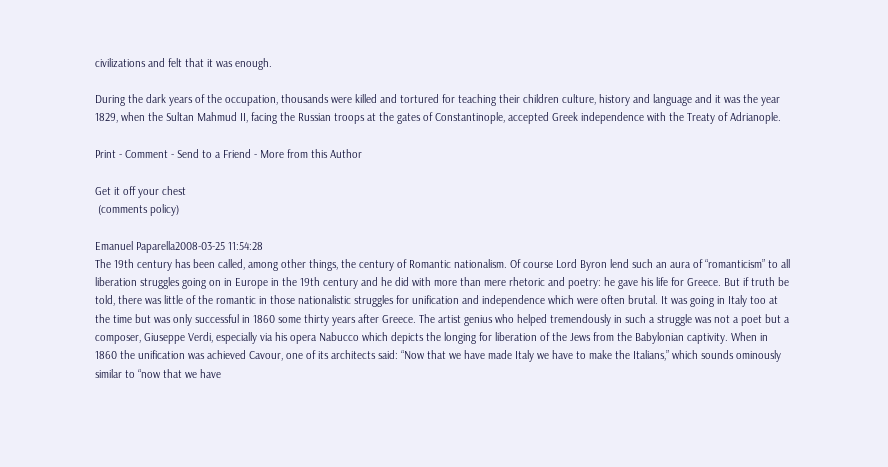civilizations and felt that it was enough.

During the dark years of the occupation, thousands were killed and tortured for teaching their children culture, history and language and it was the year 1829, when the Sultan Mahmud II, facing the Russian troops at the gates of Constantinople, accepted Greek independence with the Treaty of Adrianople.

Print - Comment - Send to a Friend - More from this Author

Get it off your chest
 (comments policy)

Emanuel Paparella2008-03-25 11:54:28
The 19th century has been called, among other things, the century of Romantic nationalism. Of course Lord Byron lend such an aura of “romanticism” to all liberation struggles going on in Europe in the 19th century and he did with more than mere rhetoric and poetry: he gave his life for Greece. But if truth be told, there was little of the romantic in those nationalistic struggles for unification and independence which were often brutal. It was going in Italy too at the time but was only successful in 1860 some thirty years after Greece. The artist genius who helped tremendously in such a struggle was not a poet but a composer, Giuseppe Verdi, especially via his opera Nabucco which depicts the longing for liberation of the Jews from the Babylonian captivity. When in 1860 the unification was achieved Cavour, one of its architects said: “Now that we have made Italy we have to make the Italians,” which sounds ominously similar to “now that we have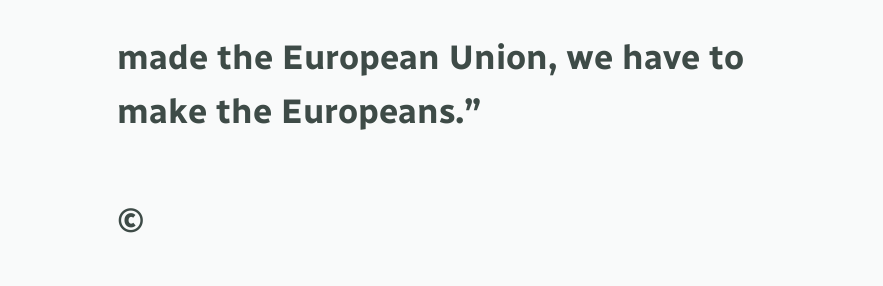made the European Union, we have to make the Europeans.”

©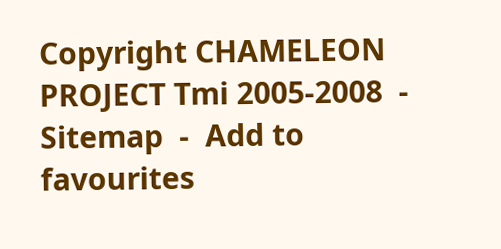Copyright CHAMELEON PROJECT Tmi 2005-2008  -  Sitemap  -  Add to favourites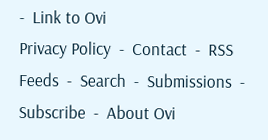-  Link to Ovi
Privacy Policy  -  Contact  -  RSS Feeds  -  Search  -  Submissions  -  Subscribe  -  About Ovi